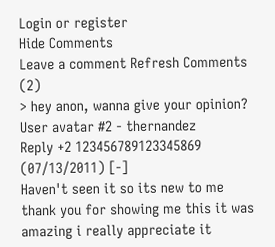Login or register
Hide Comments
Leave a comment Refresh Comments (2)
> hey anon, wanna give your opinion?
User avatar #2 - thernandez
Reply +2 123456789123345869
(07/13/2011) [-]
Haven't seen it so its new to me thank you for showing me this it was amazing i really appreciate it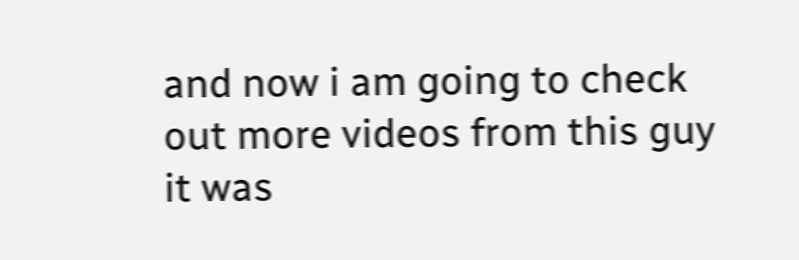and now i am going to check out more videos from this guy it was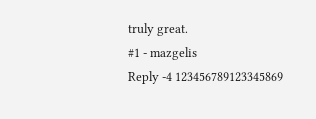truly great.
#1 - mazgelis
Reply -4 123456789123345869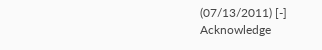(07/13/2011) [-]
Acknowledge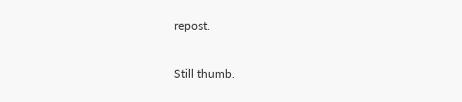repost.

Still thumb.